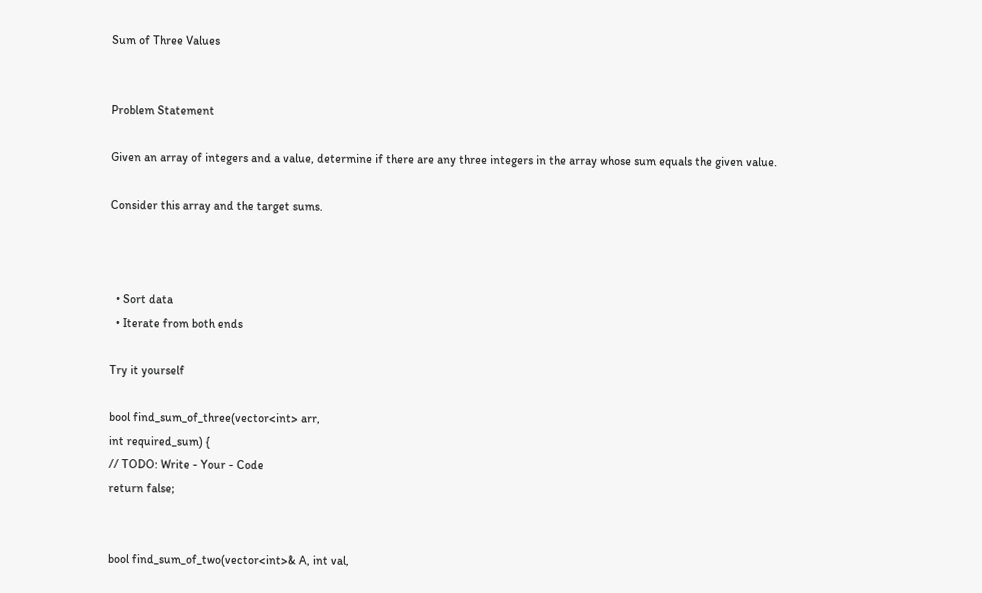Sum of Three Values


Problem Statement

Given an array of integers and a value, determine if there are any three integers in the array whose sum equals the given value.

Consider this array and the target sums.



  • Sort data
  • Iterate from both ends

Try it yourself

bool find_sum_of_three(vector<int> arr,
int required_sum) {
// TODO: Write - Your - Code
return false;


bool find_sum_of_two(vector<int>& A, int val,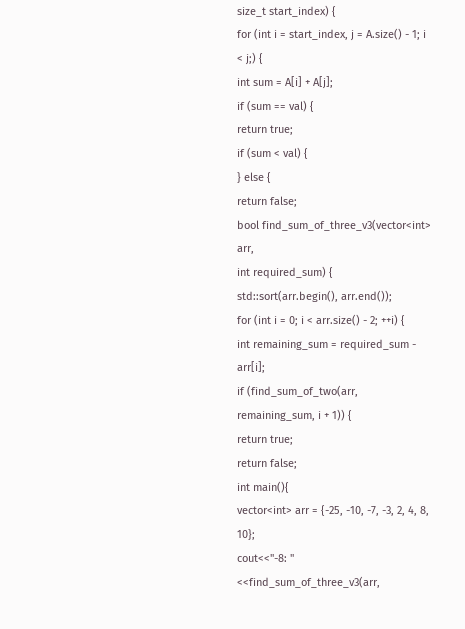size_t start_index) {
for (int i = start_index, j = A.size() - 1; i < j;) {
int sum = A[i] + A[j];
if (sum == val) {
return true;
if (sum < val) {
} else {
return false;
bool find_sum_of_three_v3(vector<int> arr,
int required_sum) {
std::sort(arr.begin(), arr.end());
for (int i = 0; i < arr.size() - 2; ++i) {
int remaining_sum = required_sum - arr[i];
if (find_sum_of_two(arr, remaining_sum, i + 1)) {
return true;
return false;
int main(){
vector<int> arr = {-25, -10, -7, -3, 2, 4, 8, 10};
cout<<"-8: " <<find_sum_of_three_v3(arr,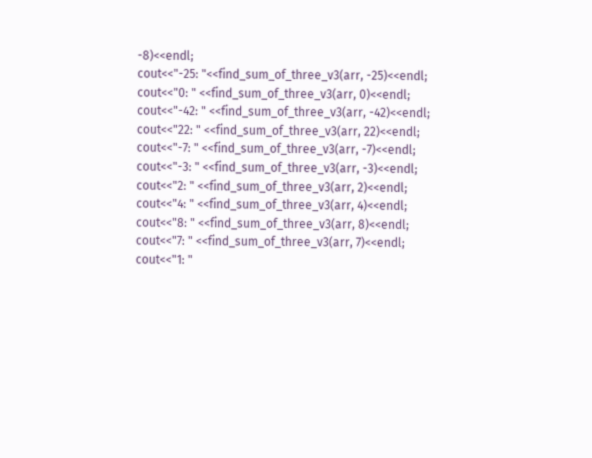-8)<<endl;
cout<<"-25: "<<find_sum_of_three_v3(arr, -25)<<endl;
cout<<"0: " <<find_sum_of_three_v3(arr, 0)<<endl;
cout<<"-42: " <<find_sum_of_three_v3(arr, -42)<<endl;
cout<<"22: " <<find_sum_of_three_v3(arr, 22)<<endl;
cout<<"-7: " <<find_sum_of_three_v3(arr, -7)<<endl;
cout<<"-3: " <<find_sum_of_three_v3(arr, -3)<<endl;
cout<<"2: " <<find_sum_of_three_v3(arr, 2)<<endl;
cout<<"4: " <<find_sum_of_three_v3(arr, 4)<<endl;
cout<<"8: " <<find_sum_of_three_v3(arr, 8)<<endl;
cout<<"7: " <<find_sum_of_three_v3(arr, 7)<<endl;
cout<<"1: "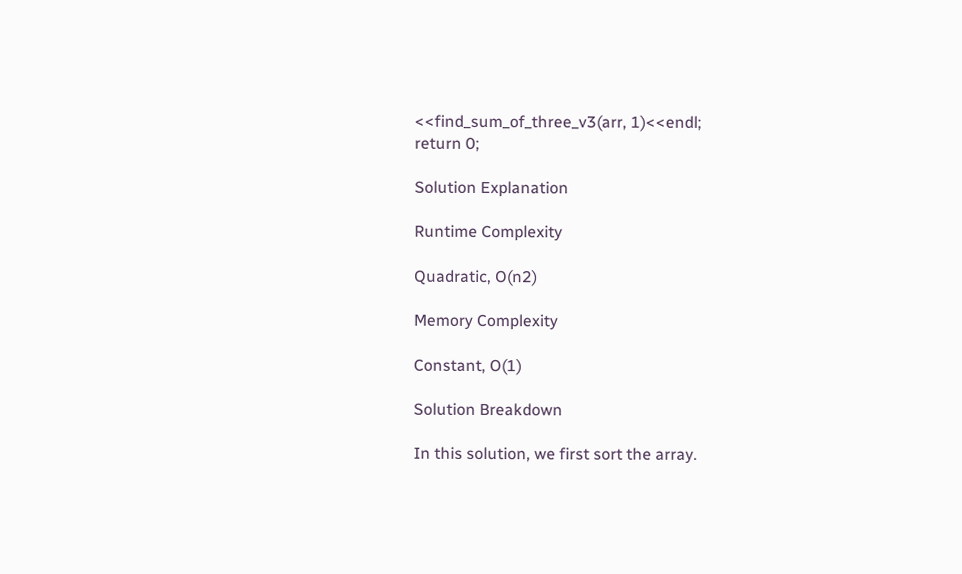<<find_sum_of_three_v3(arr, 1)<<endl;
return 0;

Solution Explanation

Runtime Complexity

Quadratic, O(n2)

Memory Complexity

Constant, O(1)

Solution Breakdown

In this solution, we first sort the array.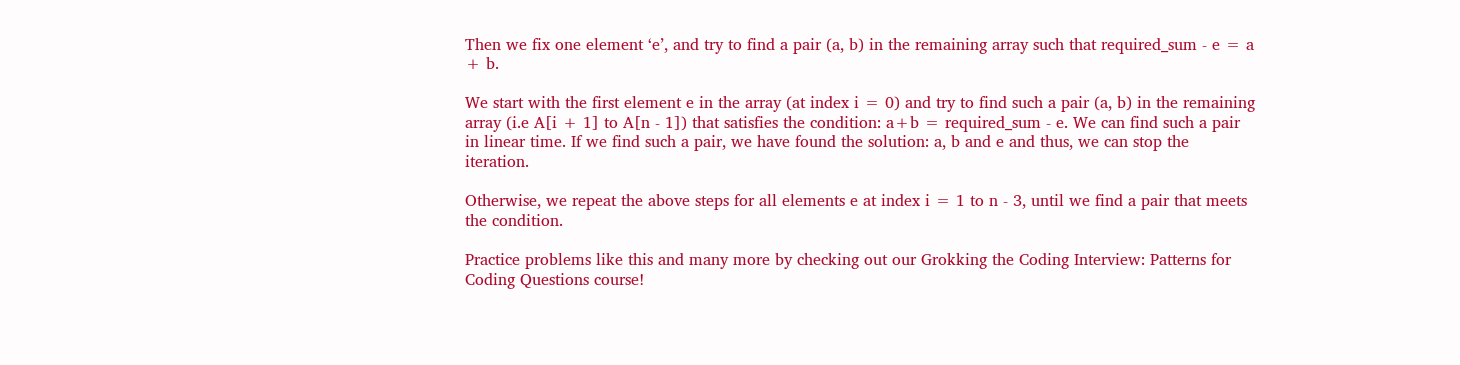Then we fix one element ‘e’, and try to find a pair (a, b) in the remaining array such that required_sum - e = a + b.

We start with the first element e in the array (at index i = 0) and try to find such a pair (a, b) in the remaining array (i.e A[i + 1] to A[n - 1]) that satisfies the condition: a+b = required_sum - e. We can find such a pair in linear time. If we find such a pair, we have found the solution: a, b and e and thus, we can stop the iteration.

Otherwise, we repeat the above steps for all elements e at index i = 1 to n - 3, until we find a pair that meets the condition.

Practice problems like this and many more by checking out our Grokking the Coding Interview: Patterns for Coding Questions course!